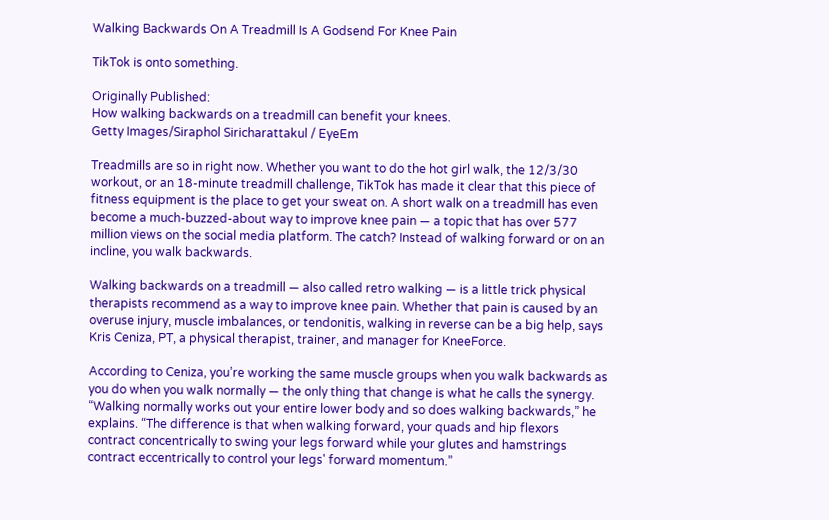Walking Backwards On A Treadmill Is A Godsend For Knee Pain

TikTok is onto something.

Originally Published:
How walking backwards on a treadmill can benefit your knees.
Getty Images/Siraphol Siricharattakul / EyeEm

Treadmills are so in right now. Whether you want to do the hot girl walk, the 12/3/30 workout, or an 18-minute treadmill challenge, TikTok has made it clear that this piece of fitness equipment is the place to get your sweat on. A short walk on a treadmill has even become a much-buzzed-about way to improve knee pain — a topic that has over 577 million views on the social media platform. The catch? Instead of walking forward or on an incline, you walk backwards.

Walking backwards on a treadmill — also called retro walking — is a little trick physical therapists recommend as a way to improve knee pain. Whether that pain is caused by an overuse injury, muscle imbalances, or tendonitis, walking in reverse can be a big help, says Kris Ceniza, PT, a physical therapist, trainer, and manager for KneeForce.

According to Ceniza, you’re working the same muscle groups when you walk backwards as you do when you walk normally — the only thing that change is what he calls the synergy. “Walking normally works out your entire lower body and so does walking backwards,” he explains. “The difference is that when walking forward, your quads and hip flexors contract concentrically to swing your legs forward while your glutes and hamstrings contract eccentrically to control your legs' forward momentum.”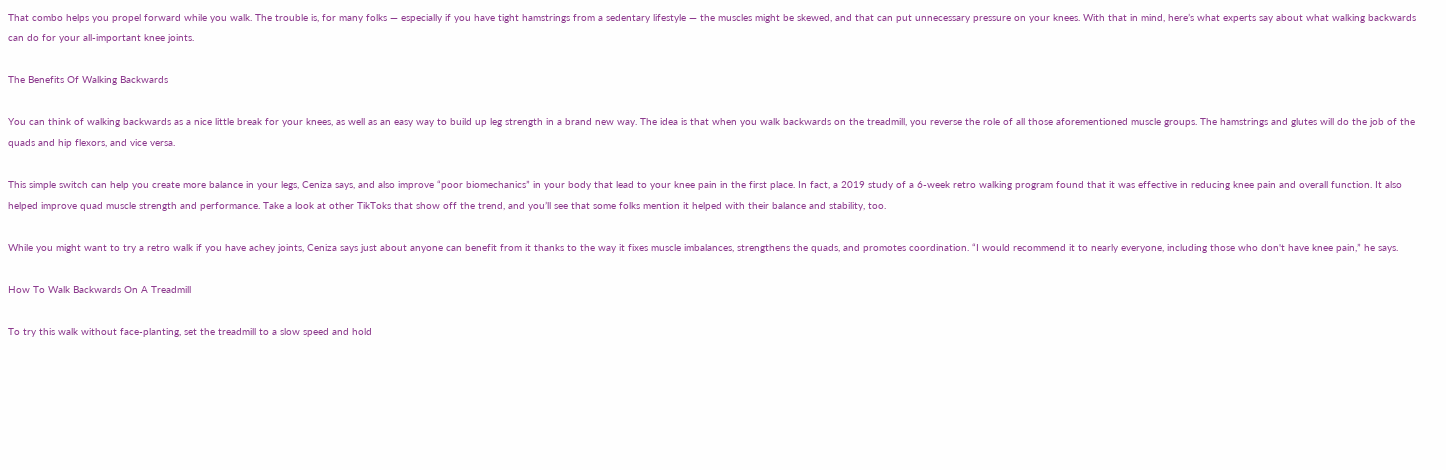That combo helps you propel forward while you walk. The trouble is, for many folks — especially if you have tight hamstrings from a sedentary lifestyle — the muscles might be skewed, and that can put unnecessary pressure on your knees. With that in mind, here’s what experts say about what walking backwards can do for your all-important knee joints.

The Benefits Of Walking Backwards

You can think of walking backwards as a nice little break for your knees, as well as an easy way to build up leg strength in a brand new way. The idea is that when you walk backwards on the treadmill, you reverse the role of all those aforementioned muscle groups. The hamstrings and glutes will do the job of the quads and hip flexors, and vice versa.

This simple switch can help you create more balance in your legs, Ceniza says, and also improve “poor biomechanics” in your body that lead to your knee pain in the first place. In fact, a 2019 study of a 6-week retro walking program found that it was effective in reducing knee pain and overall function. It also helped improve quad muscle strength and performance. Take a look at other TikToks that show off the trend, and you’ll see that some folks mention it helped with their balance and stability, too.

While you might want to try a retro walk if you have achey joints, Ceniza says just about anyone can benefit from it thanks to the way it fixes muscle imbalances, strengthens the quads, and promotes coordination. “I would recommend it to nearly everyone, including those who don't have knee pain,” he says.

How To Walk Backwards On A Treadmill

To try this walk without face-planting, set the treadmill to a slow speed and hold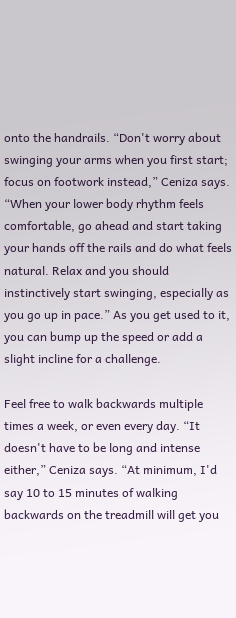onto the handrails. “Don't worry about swinging your arms when you first start; focus on footwork instead,” Ceniza says. “When your lower body rhythm feels comfortable, go ahead and start taking your hands off the rails and do what feels natural. Relax and you should instinctively start swinging, especially as you go up in pace.” As you get used to it, you can bump up the speed or add a slight incline for a challenge.

Feel free to walk backwards multiple times a week, or even every day. “It doesn't have to be long and intense either,” Ceniza says. “At minimum, I'd say 10 to 15 minutes of walking backwards on the treadmill will get you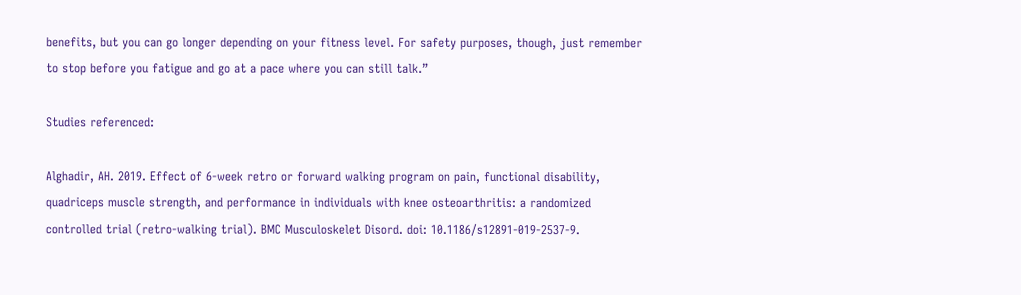benefits, but you can go longer depending on your fitness level. For safety purposes, though, just remember to stop before you fatigue and go at a pace where you can still talk.”

Studies referenced:

Alghadir, AH. 2019. Effect of 6-week retro or forward walking program on pain, functional disability, quadriceps muscle strength, and performance in individuals with knee osteoarthritis: a randomized controlled trial (retro-walking trial). BMC Musculoskelet Disord. doi: 10.1186/s12891-019-2537-9.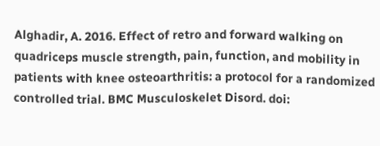Alghadir, A. 2016. Effect of retro and forward walking on quadriceps muscle strength, pain, function, and mobility in patients with knee osteoarthritis: a protocol for a randomized controlled trial. BMC Musculoskelet Disord. doi: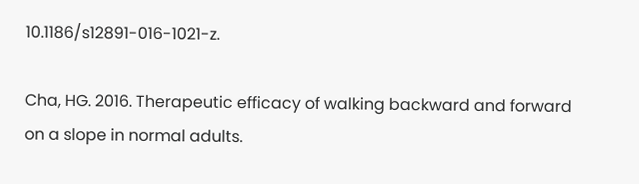10.1186/s12891-016-1021-z.

Cha, HG. 2016. Therapeutic efficacy of walking backward and forward on a slope in normal adults.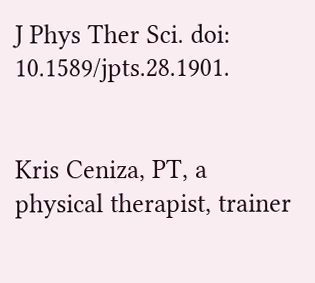J Phys Ther Sci. doi: 10.1589/jpts.28.1901.


Kris Ceniza, PT, a physical therapist, trainer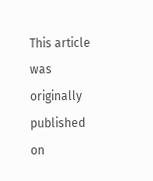This article was originally published on